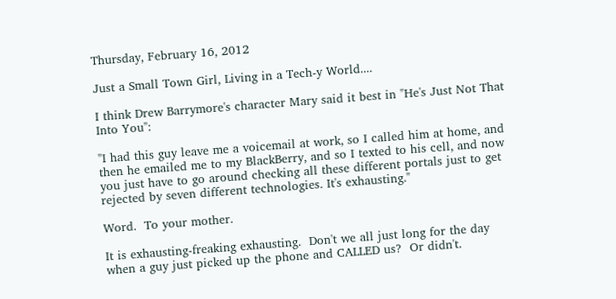Thursday, February 16, 2012

Just a Small Town Girl, Living in a Tech-y World....

I think Drew Barrymore's character Mary said it best in "He's Just Not That Into You":

"I had this guy leave me a voicemail at work, so I called him at home, and then he emailed me to my BlackBerry, and so I texted to his cell, and now you just have to go around checking all these different portals just to get rejected by seven different technologies. It's exhausting."

Word.  To your mother.

It is exhausting-freaking exhausting.  Don't we all just long for the day when a guy just picked up the phone and CALLED us?  Or didn't.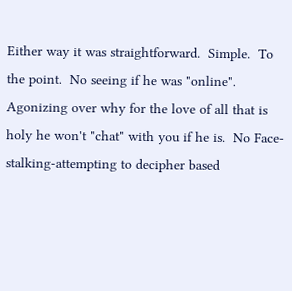Either way it was straightforward.  Simple.  To the point.  No seeing if he was "online".  Agonizing over why for the love of all that is holy he won't "chat" with you if he is.  No Face-stalking-attempting to decipher based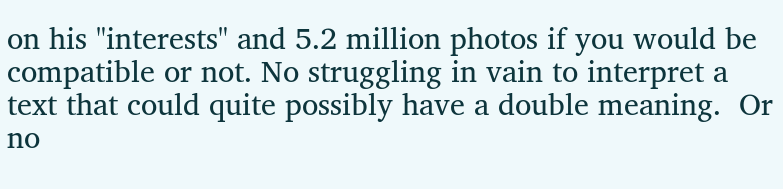on his "interests" and 5.2 million photos if you would be compatible or not. No struggling in vain to interpret a text that could quite possibly have a double meaning.  Or no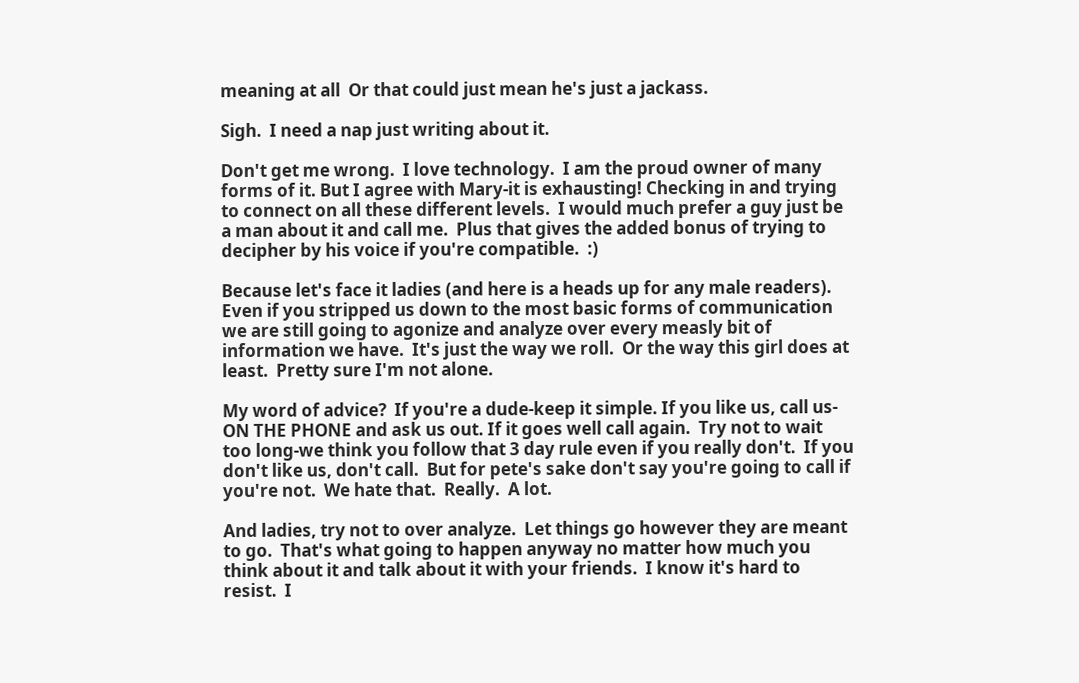meaning at all  Or that could just mean he's just a jackass.

Sigh.  I need a nap just writing about it.

Don't get me wrong.  I love technology.  I am the proud owner of many forms of it. But I agree with Mary-it is exhausting! Checking in and trying to connect on all these different levels.  I would much prefer a guy just be a man about it and call me.  Plus that gives the added bonus of trying to decipher by his voice if you're compatible.  :)

Because let's face it ladies (and here is a heads up for any male readers).  Even if you stripped us down to the most basic forms of communication we are still going to agonize and analyze over every measly bit of information we have.  It's just the way we roll.  Or the way this girl does at least.  Pretty sure I'm not alone.

My word of advice?  If you're a dude-keep it simple. If you like us, call us-ON THE PHONE and ask us out. If it goes well call again.  Try not to wait too long-we think you follow that 3 day rule even if you really don't.  If you don't like us, don't call.  But for pete's sake don't say you're going to call if you're not.  We hate that.  Really.  A lot.

And ladies, try not to over analyze.  Let things go however they are meant to go.  That's what going to happen anyway no matter how much you think about it and talk about it with your friends.  I know it's hard to resist.  I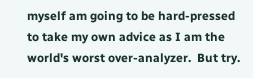myself am going to be hard-pressed to take my own advice as I am the world's worst over-analyzer.  But try.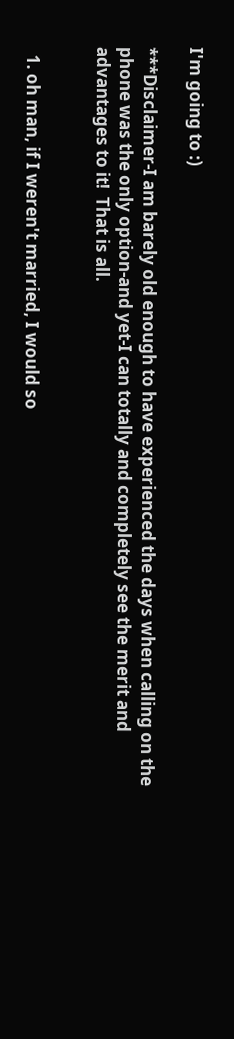I'm going to :)

***Disclaimer-I am barely old enough to have experienced the days when calling on the phone was the only option-and yet-I can totally and completely see the merit and advantages to it!  That is all.


  1. oh man, if I weren't married, I would so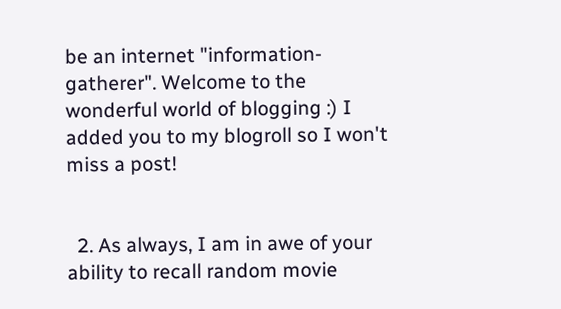be an internet "information-gatherer". Welcome to the wonderful world of blogging :) I added you to my blogroll so I won't miss a post!


  2. As always, I am in awe of your ability to recall random movie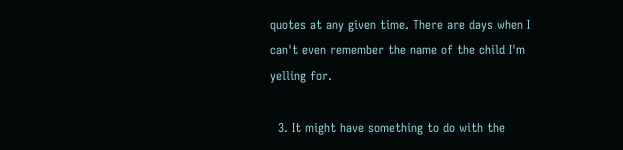quotes at any given time. There are days when I can't even remember the name of the child I'm yelling for.

  3. It might have something to do with the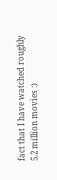fact that I have watched roughly 5.2 million movies :)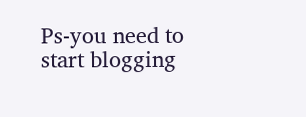Ps-you need to start blogging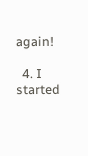again!

  4. I started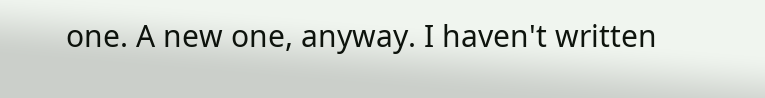one. A new one, anyway. I haven't written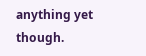anything yet though.